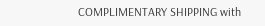COMPLIMENTARY SHIPPING with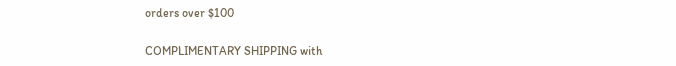orders over $100

COMPLIMENTARY SHIPPING with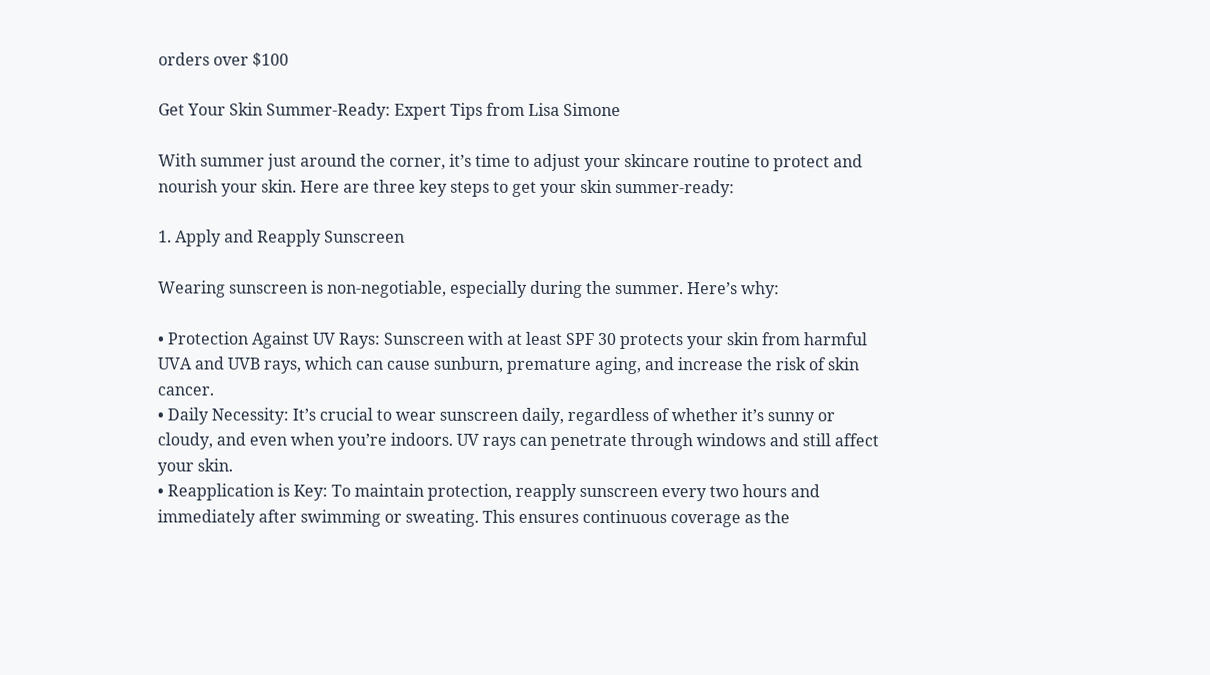orders over $100

Get Your Skin Summer-Ready: Expert Tips from Lisa Simone

With summer just around the corner, it’s time to adjust your skincare routine to protect and nourish your skin. Here are three key steps to get your skin summer-ready:

1. Apply and Reapply Sunscreen

Wearing sunscreen is non-negotiable, especially during the summer. Here’s why:

• Protection Against UV Rays: Sunscreen with at least SPF 30 protects your skin from harmful UVA and UVB rays, which can cause sunburn, premature aging, and increase the risk of skin cancer.
• Daily Necessity: It’s crucial to wear sunscreen daily, regardless of whether it’s sunny or cloudy, and even when you’re indoors. UV rays can penetrate through windows and still affect your skin.
• Reapplication is Key: To maintain protection, reapply sunscreen every two hours and immediately after swimming or sweating. This ensures continuous coverage as the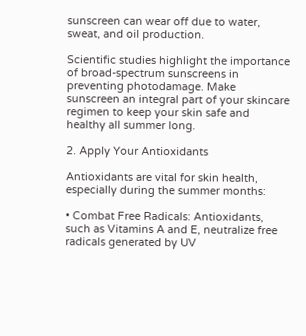sunscreen can wear off due to water, sweat, and oil production.

Scientific studies highlight the importance of broad-spectrum sunscreens in preventing photodamage. Make sunscreen an integral part of your skincare regimen to keep your skin safe and healthy all summer long.

2. Apply Your Antioxidants

Antioxidants are vital for skin health, especially during the summer months:

• Combat Free Radicals: Antioxidants, such as Vitamins A and E, neutralize free radicals generated by UV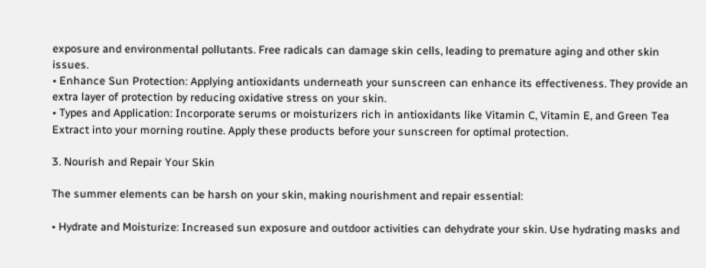exposure and environmental pollutants. Free radicals can damage skin cells, leading to premature aging and other skin issues.
• Enhance Sun Protection: Applying antioxidants underneath your sunscreen can enhance its effectiveness. They provide an extra layer of protection by reducing oxidative stress on your skin.
• Types and Application: Incorporate serums or moisturizers rich in antioxidants like Vitamin C, Vitamin E, and Green Tea Extract into your morning routine. Apply these products before your sunscreen for optimal protection.

3. Nourish and Repair Your Skin

The summer elements can be harsh on your skin, making nourishment and repair essential:

• Hydrate and Moisturize: Increased sun exposure and outdoor activities can dehydrate your skin. Use hydrating masks and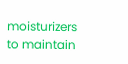moisturizers to maintain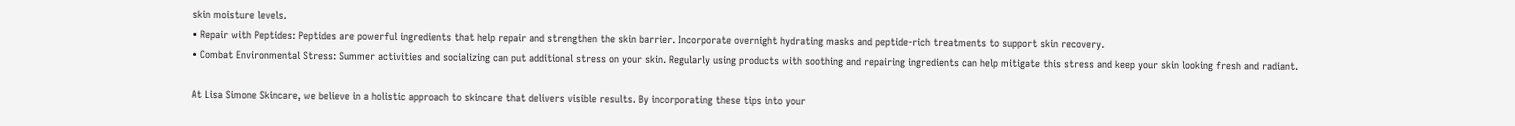skin moisture levels.
• Repair with Peptides: Peptides are powerful ingredients that help repair and strengthen the skin barrier. Incorporate overnight hydrating masks and peptide-rich treatments to support skin recovery.
• Combat Environmental Stress: Summer activities and socializing can put additional stress on your skin. Regularly using products with soothing and repairing ingredients can help mitigate this stress and keep your skin looking fresh and radiant.

At Lisa Simone Skincare, we believe in a holistic approach to skincare that delivers visible results. By incorporating these tips into your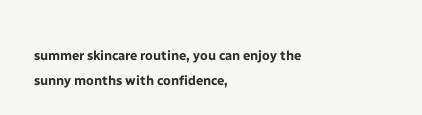summer skincare routine, you can enjoy the sunny months with confidence,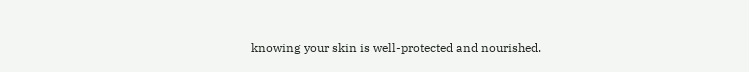knowing your skin is well-protected and nourished.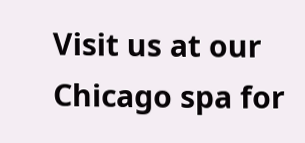Visit us at our Chicago spa for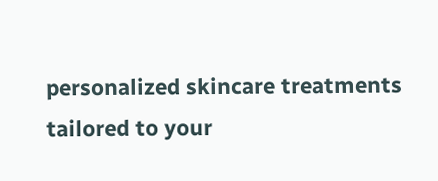personalized skincare treatments tailored to your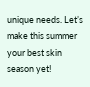unique needs. Let’s make this summer your best skin season yet!